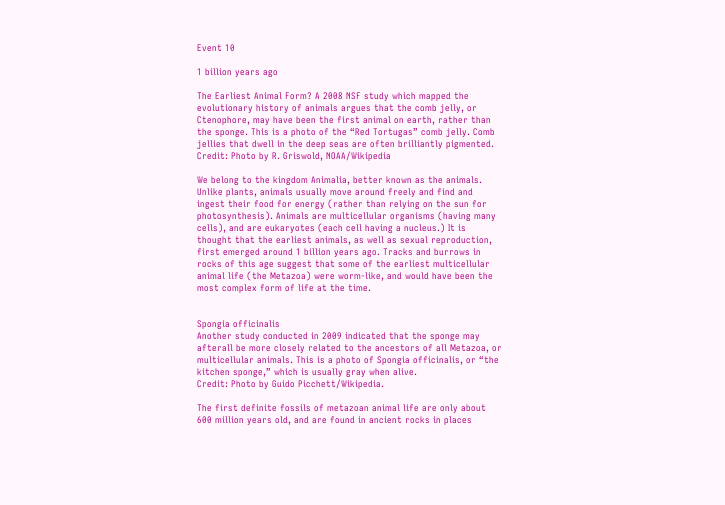Event 10

1 billion years ago

The Earliest Animal Form? A 2008 NSF study which mapped the evolutionary history of animals argues that the comb jelly, or Ctenophore, may have been the first animal on earth, rather than the sponge. This is a photo of the “Red Tortugas” comb jelly. Comb jellies that dwell in the deep seas are often brilliantly pigmented.
Credit: Photo by R. Griswold, NOAA/Wikipedia

We belong to the kingdom Animalia, better known as the animals. Unlike plants, animals usually move around freely and find and ingest their food for energy (rather than relying on the sun for photosynthesis). Animals are multicellular organisms (having many cells), and are eukaryotes (each cell having a nucleus.) It is thought that the earliest animals, as well as sexual reproduction, first emerged around 1 billion years ago. Tracks and burrows in rocks of this age suggest that some of the earliest multicellular animal life (the Metazoa) were worm-like, and would have been the most complex form of life at the time.


Spongia officinalis
Another study conducted in 2009 indicated that the sponge may afterall be more closely related to the ancestors of all Metazoa, or multicellular animals. This is a photo of Spongia officinalis, or “the kitchen sponge,” which is usually gray when alive.
Credit: Photo by Guido Picchett/Wikipedia.

The first definite fossils of metazoan animal life are only about 600 million years old, and are found in ancient rocks in places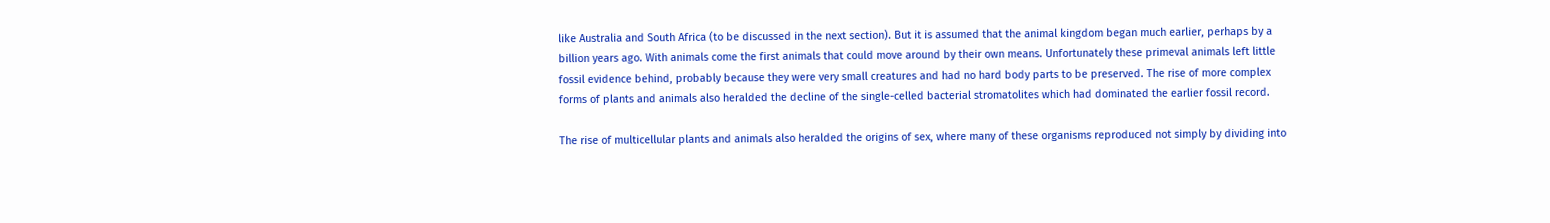like Australia and South Africa (to be discussed in the next section). But it is assumed that the animal kingdom began much earlier, perhaps by a billion years ago. With animals come the first animals that could move around by their own means. Unfortunately these primeval animals left little fossil evidence behind, probably because they were very small creatures and had no hard body parts to be preserved. The rise of more complex forms of plants and animals also heralded the decline of the single-celled bacterial stromatolites which had dominated the earlier fossil record.

The rise of multicellular plants and animals also heralded the origins of sex, where many of these organisms reproduced not simply by dividing into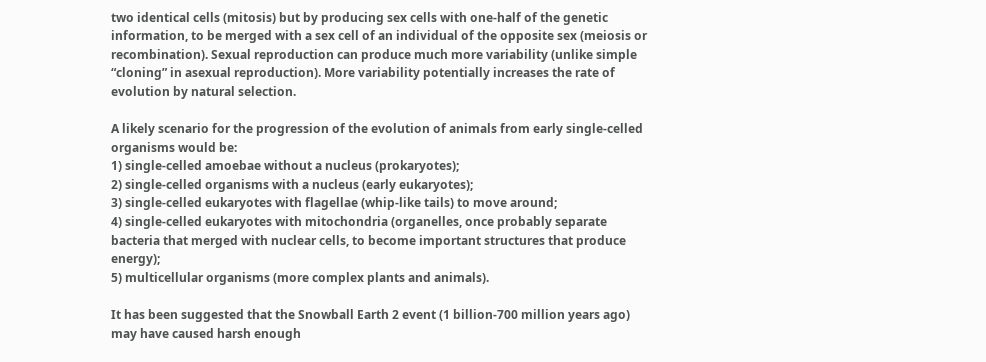two identical cells (mitosis) but by producing sex cells with one-half of the genetic information, to be merged with a sex cell of an individual of the opposite sex (meiosis or recombination). Sexual reproduction can produce much more variability (unlike simple “cloning” in asexual reproduction). More variability potentially increases the rate of evolution by natural selection.

A likely scenario for the progression of the evolution of animals from early single-celled organisms would be:
1) single-celled amoebae without a nucleus (prokaryotes);
2) single-celled organisms with a nucleus (early eukaryotes);
3) single-celled eukaryotes with flagellae (whip-like tails) to move around;
4) single-celled eukaryotes with mitochondria (organelles, once probably separate bacteria that merged with nuclear cells, to become important structures that produce energy);
5) multicellular organisms (more complex plants and animals).

It has been suggested that the Snowball Earth 2 event (1 billion-700 million years ago) may have caused harsh enough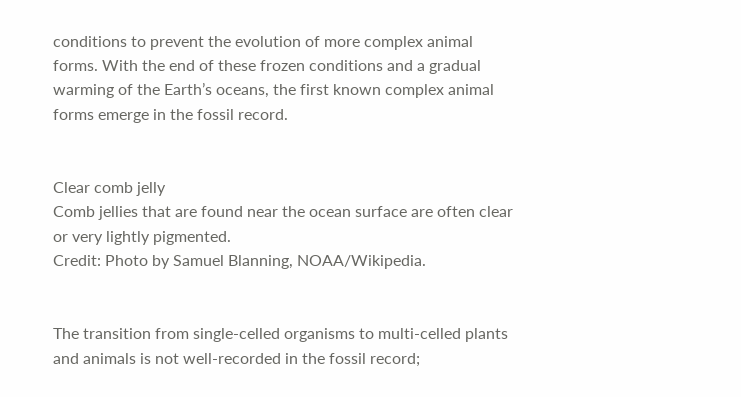conditions to prevent the evolution of more complex animal forms. With the end of these frozen conditions and a gradual warming of the Earth’s oceans, the first known complex animal forms emerge in the fossil record.


Clear comb jelly
Comb jellies that are found near the ocean surface are often clear or very lightly pigmented.
Credit: Photo by Samuel Blanning, NOAA/Wikipedia.


The transition from single-celled organisms to multi-celled plants and animals is not well-recorded in the fossil record;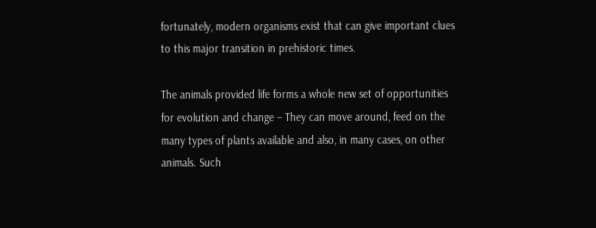fortunately, modern organisms exist that can give important clues to this major transition in prehistoric times.

The animals provided life forms a whole new set of opportunities for evolution and change – They can move around, feed on the many types of plants available and also, in many cases, on other animals. Such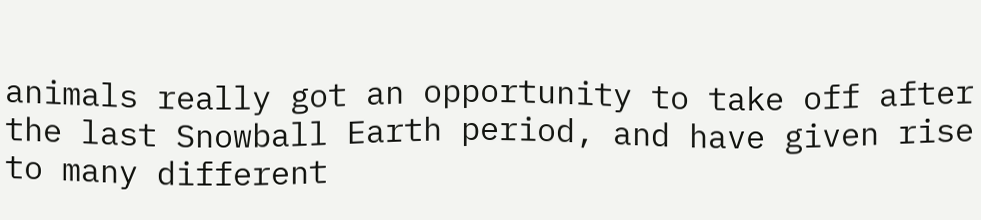animals really got an opportunity to take off after the last Snowball Earth period, and have given rise to many different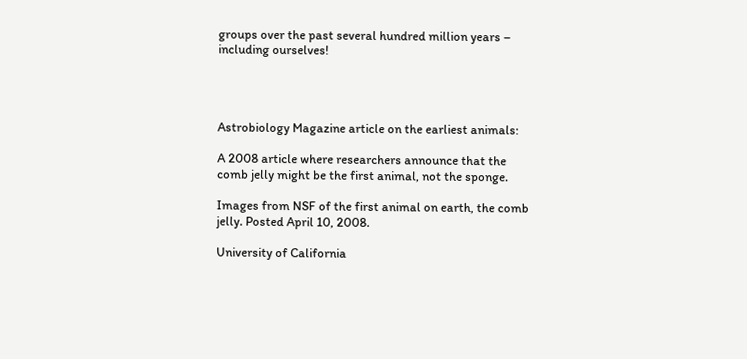groups over the past several hundred million years – including ourselves!




Astrobiology Magazine article on the earliest animals:

A 2008 article where researchers announce that the comb jelly might be the first animal, not the sponge.

Images from NSF of the first animal on earth, the comb jelly. Posted April 10, 2008.

University of California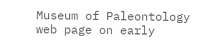Museum of Paleontology web page on early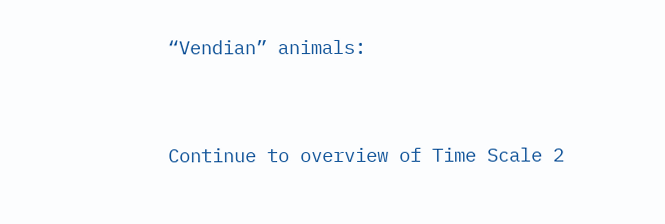“Vendian” animals:


Continue to overview of Time Scale 2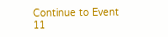Continue to Event 11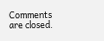Comments are closed.